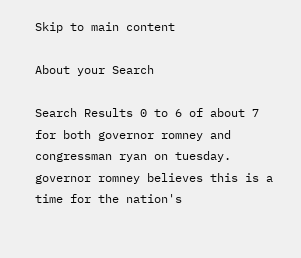Skip to main content

About your Search

Search Results 0 to 6 of about 7
for both governor romney and congressman ryan on tuesday. governor romney believes this is a time for the nation's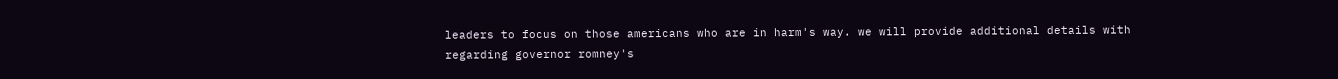leaders to focus on those americans who are in harm's way. we will provide additional details with regarding governor romney's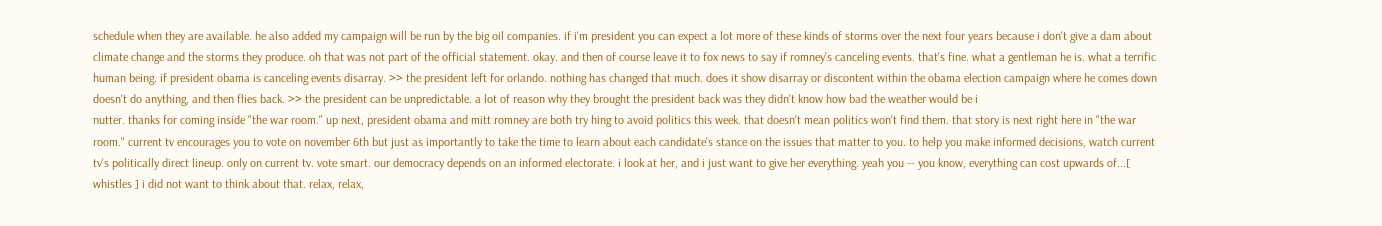schedule when they are available. he also added my campaign will be run by the big oil companies. if i'm president you can expect a lot more of these kinds of storms over the next four years because i don't give a dam about climate change and the storms they produce. oh that was not part of the official statement. okay. and then of course leave it to fox news to say if romney's canceling events. that's fine. what a gentleman he is. what a terrific human being. if president obama is canceling events disarray. >> the president left for orlando. nothing has changed that much. does it show disarray or discontent within the obama election campaign where he comes down doesn't do anything, and then flies back. >> the president can be unpredictable. a lot of reason why they brought the president back was they didn't know how bad the weather would be i
nutter. thanks for coming inside "the war room." up next, president obama and mitt romney are both try hing to avoid politics this week. that doesn't mean politics won't find them. that story is next right here in "the war room." current tv encourages you to vote on november 6th but just as importantly to take the time to learn about each candidate's stance on the issues that matter to you. to help you make informed decisions, watch current tv's politically direct lineup. only on current tv. vote smart. our democracy depends on an informed electorate. i look at her, and i just want to give her everything. yeah you -- you know, everything can cost upwards of...[ whistles ] i did not want to think about that. relax, relax,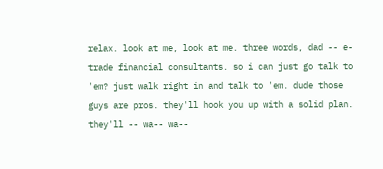relax. look at me, look at me. three words, dad -- e-trade financial consultants. so i can just go talk to 'em? just walk right in and talk to 'em. dude those guys are pros. they'll hook you up with a solid plan. they'll -- wa-- wa--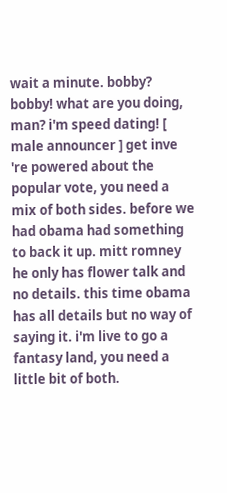wait a minute. bobby? bobby! what are you doing, man? i'm speed dating! [ male announcer ] get inve
're powered about the popular vote, you need a mix of both sides. before we had obama had something to back it up. mitt romney he only has flower talk and no details. this time obama has all details but no way of saying it. i'm live to go a fantasy land, you need a little bit of both.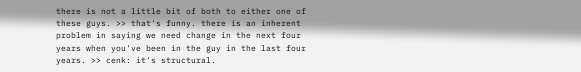there is not a little bit of both to either one of these guys. >> that's funny. there is an inherent problem in saying we need change in the next four years when you've been in the guy in the last four years. >> cenk: it's structural.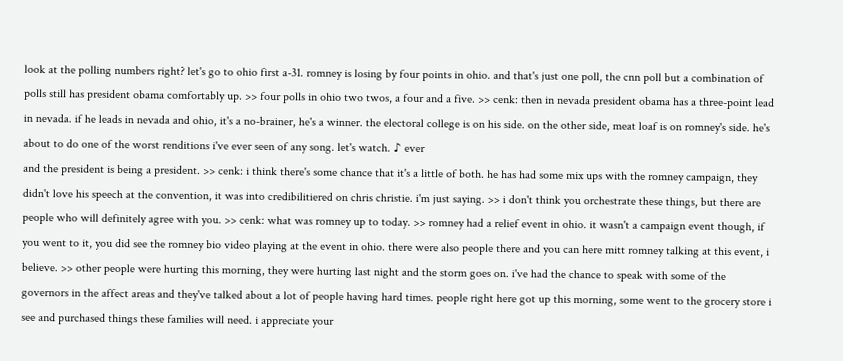look at the polling numbers right? let's go to ohio first a-31. romney is losing by four points in ohio. and that's just one poll, the cnn poll but a combination of polls still has president obama comfortably up. >> four polls in ohio two twos, a four and a five. >> cenk: then in nevada president obama has a three-point lead in nevada. if he leads in nevada and ohio, it's a no-brainer, he's a winner. the electoral college is on his side. on the other side, meat loaf is on romney's side. he's about to do one of the worst renditions i've ever seen of any song. let's watch. ♪ ever
and the president is being a president. >> cenk: i think there's some chance that it's a little of both. he has had some mix ups with the romney campaign, they didn't love his speech at the convention, it was into credibilitiered on chris christie. i'm just saying. >> i don't think you orchestrate these things, but there are people who will definitely agree with you. >> cenk: what was romney up to today. >> romney had a relief event in ohio. it wasn't a campaign event though, if you went to it, you did see the romney bio video playing at the event in ohio. there were also people there and you can here mitt romney talking at this event, i believe. >> other people were hurting this morning, they were hurting last night and the storm goes on. i've had the chance to speak with some of the governors in the affect areas and they've talked about a lot of people having hard times. people right here got up this morning, some went to the grocery store i see and purchased things these families will need. i appreciate your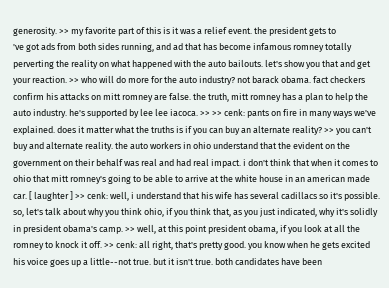generosity. >> my favorite part of this is it was a relief event. the president gets to
've got ads from both sides running, and ad that has become infamous romney totally perverting the reality on what happened with the auto bailouts. let's show you that and get your reaction. >> who will do more for the auto industry? not barack obama. fact checkers confirm his attacks on mitt romney are false. the truth, mitt romney has a plan to help the auto industry. he's supported by lee lee iacoca. >> >> cenk: pants on fire in many ways we've explained. does it matter what the truths is if you can buy an alternate reality? >> you can't buy and alternate reality. the auto workers in ohio understand that the evident on the government on their behalf was real and had real impact. i don't think that when it comes to ohio that mitt romney's going to be able to arrive at the white house in an american made car. [ laughter ] >> cenk: well, i understand that his wife has several cadillacs so it's possible. so, let's talk about why you think ohio, if you think that, as you just indicated, why it's solidly in president obama's camp. >> well, at this point president obama, if you look at all the
romney to knock it off. >> cenk: all right, that's pretty good. you know when he gets excited his voice goes up a little--not true. but it isn't true. both candidates have been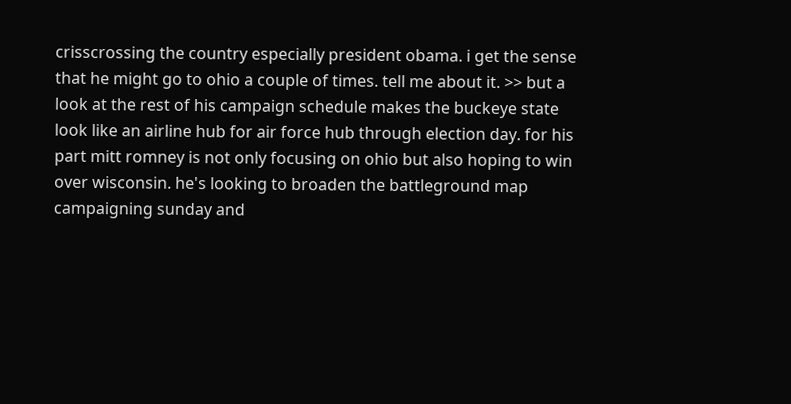crisscrossing the country especially president obama. i get the sense that he might go to ohio a couple of times. tell me about it. >> but a look at the rest of his campaign schedule makes the buckeye state look like an airline hub for air force hub through election day. for his part mitt romney is not only focusing on ohio but also hoping to win over wisconsin. he's looking to broaden the battleground map campaigning sunday and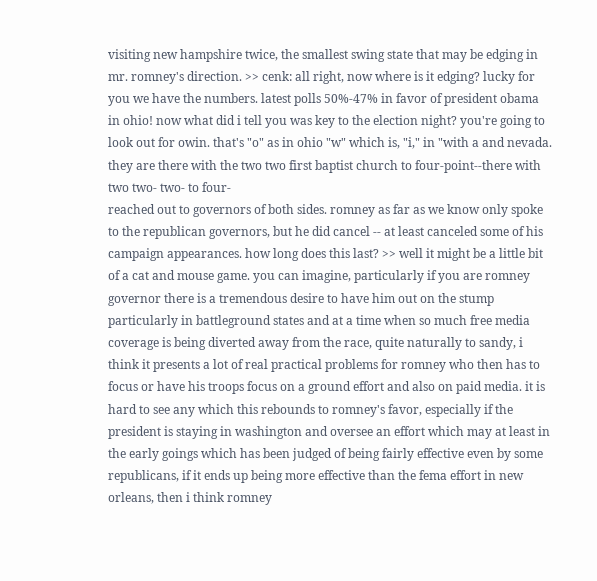visiting new hampshire twice, the smallest swing state that may be edging in mr. romney's direction. >> cenk: all right, now where is it edging? lucky for you we have the numbers. latest polls 50%-47% in favor of president obama in ohio! now what did i tell you was key to the election night? you're going to look out for owin. that's "o" as in ohio "w" which is, "i," in "with a and nevada. they are there with the two two first baptist church to four-point--there with two two- two- to four-
reached out to governors of both sides. romney as far as we know only spoke to the republican governors, but he did cancel -- at least canceled some of his campaign appearances. how long does this last? >> well it might be a little bit of a cat and mouse game. you can imagine, particularly if you are romney governor there is a tremendous desire to have him out on the stump particularly in battleground states and at a time when so much free media coverage is being diverted away from the race, quite naturally to sandy, i think it presents a lot of real practical problems for romney who then has to focus or have his troops focus on a ground effort and also on paid media. it is hard to see any which this rebounds to romney's favor, especially if the president is staying in washington and oversee an effort which may at least in the early goings which has been judged of being fairly effective even by some republicans, if it ends up being more effective than the fema effort in new orleans, then i think romney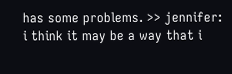has some problems. >> jennifer: i think it may be a way that i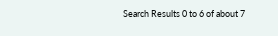Search Results 0 to 6 of about 7